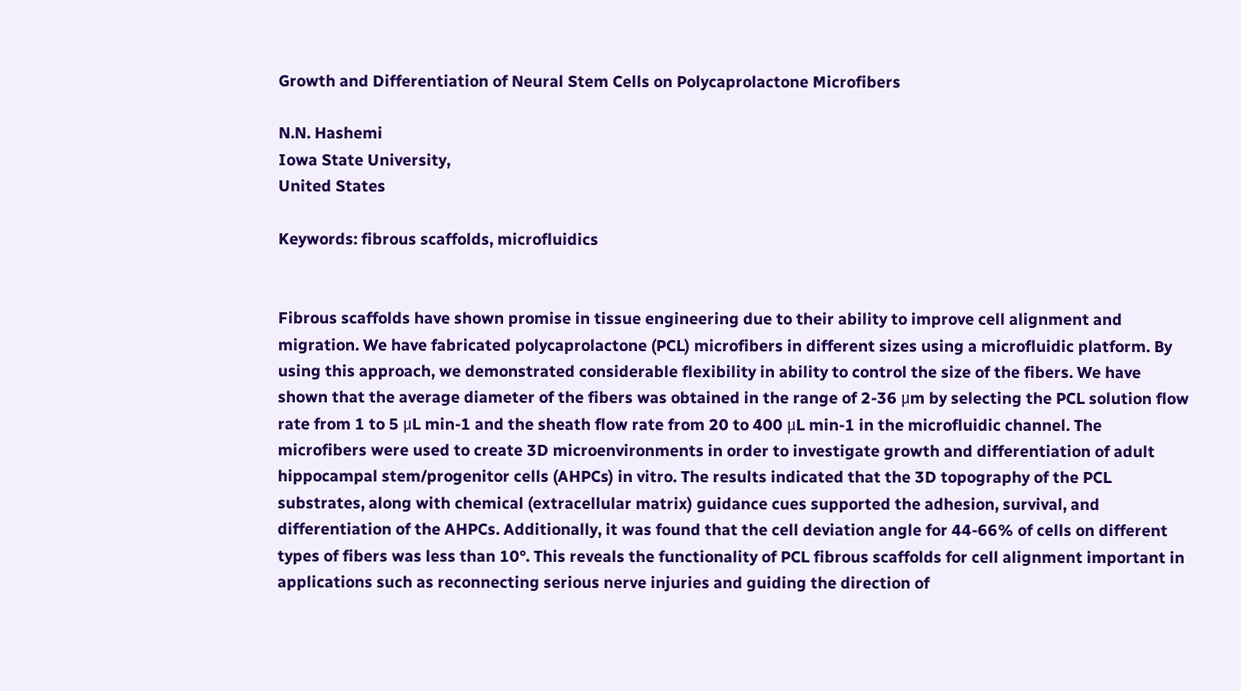Growth and Differentiation of Neural Stem Cells on Polycaprolactone Microfibers

N.N. Hashemi
Iowa State University,
United States

Keywords: fibrous scaffolds, microfluidics


Fibrous scaffolds have shown promise in tissue engineering due to their ability to improve cell alignment and migration. We have fabricated polycaprolactone (PCL) microfibers in different sizes using a microfluidic platform. By using this approach, we demonstrated considerable flexibility in ability to control the size of the fibers. We have shown that the average diameter of the fibers was obtained in the range of 2-36 μm by selecting the PCL solution flow rate from 1 to 5 μL min-1 and the sheath flow rate from 20 to 400 μL min-1 in the microfluidic channel. The microfibers were used to create 3D microenvironments in order to investigate growth and differentiation of adult hippocampal stem/progenitor cells (AHPCs) in vitro. The results indicated that the 3D topography of the PCL substrates, along with chemical (extracellular matrix) guidance cues supported the adhesion, survival, and differentiation of the AHPCs. Additionally, it was found that the cell deviation angle for 44-66% of cells on different types of fibers was less than 10°. This reveals the functionality of PCL fibrous scaffolds for cell alignment important in applications such as reconnecting serious nerve injuries and guiding the direction of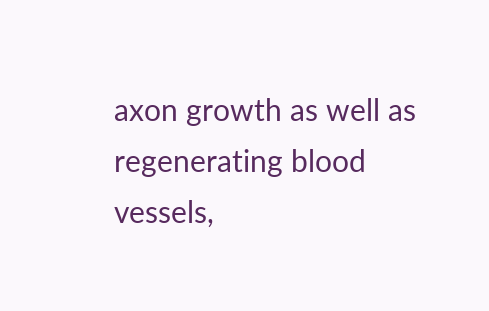axon growth as well as regenerating blood vessels,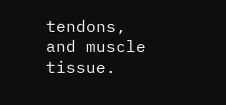tendons, and muscle tissue.